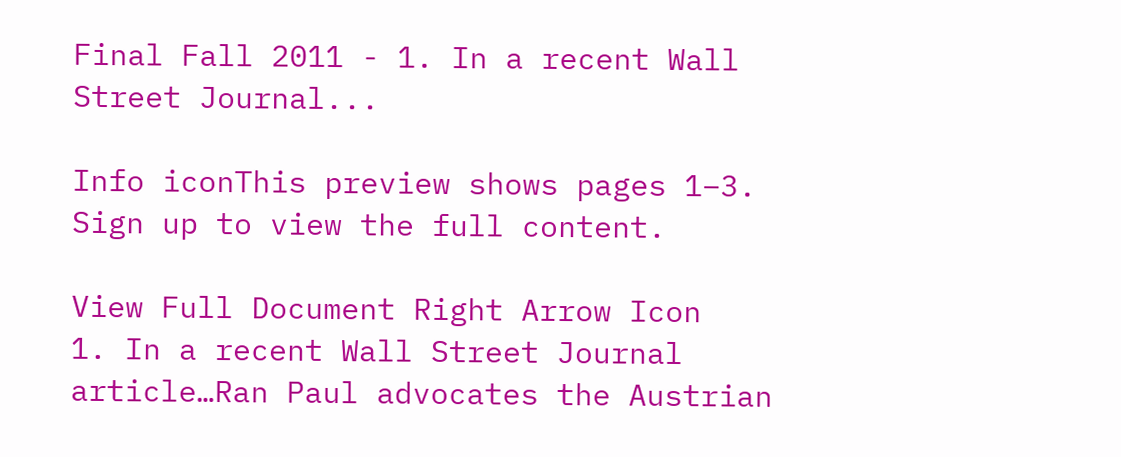Final Fall 2011 - 1. In a recent Wall Street Journal...

Info iconThis preview shows pages 1–3. Sign up to view the full content.

View Full Document Right Arrow Icon
1. In a recent Wall Street Journal article…Ran Paul advocates the Austrian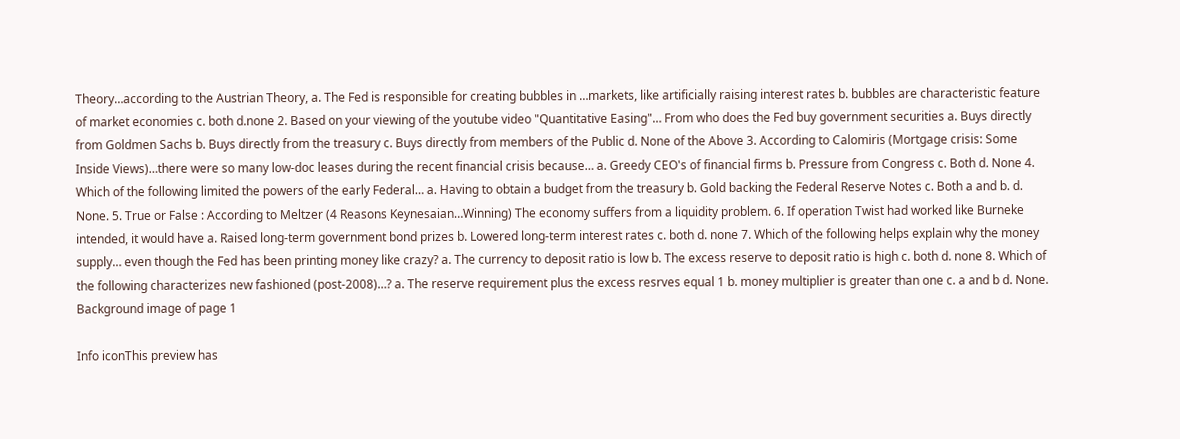Theory…according to the Austrian Theory, a. The Fed is responsible for creating bubbles in …markets, like artificially raising interest rates b. bubbles are characteristic feature of market economies c. both d.none 2. Based on your viewing of the youtube video "Quantitative Easing"… From who does the Fed buy government securities a. Buys directly from Goldmen Sachs b. Buys directly from the treasury c. Buys directly from members of the Public d. None of the Above 3. According to Calomiris (Mortgage crisis: Some Inside Views)…there were so many low-doc leases during the recent financial crisis because… a. Greedy CEO's of financial firms b. Pressure from Congress c. Both d. None 4. Which of the following limited the powers of the early Federal… a. Having to obtain a budget from the treasury b. Gold backing the Federal Reserve Notes c. Both a and b. d. None. 5. True or False : According to Meltzer (4 Reasons Keynesaian…Winning) The economy suffers from a liquidity problem. 6. If operation Twist had worked like Burneke intended, it would have a. Raised long-term government bond prizes b. Lowered long-term interest rates c. both d. none 7. Which of the following helps explain why the money supply… even though the Fed has been printing money like crazy? a. The currency to deposit ratio is low b. The excess reserve to deposit ratio is high c. both d. none 8. Which of the following characterizes new fashioned (post-2008)…? a. The reserve requirement plus the excess resrves equal 1 b. money multiplier is greater than one c. a and b d. None.
Background image of page 1

Info iconThis preview has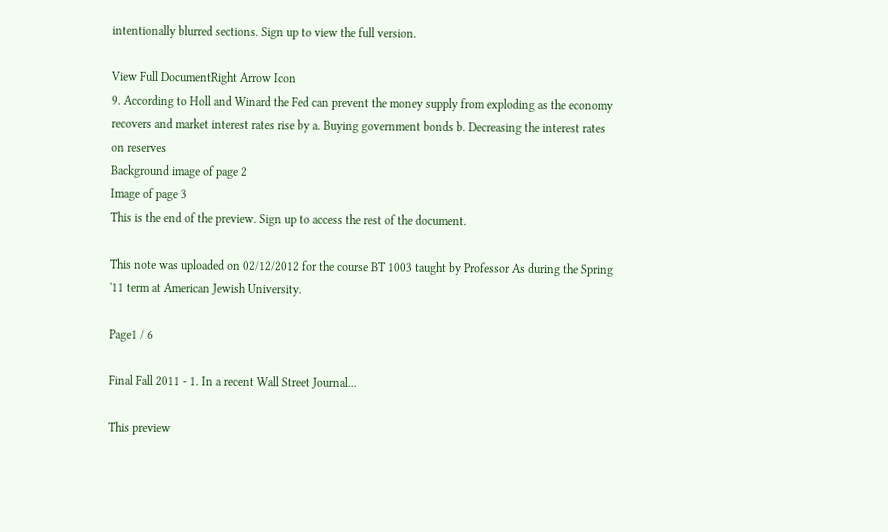intentionally blurred sections. Sign up to view the full version.

View Full DocumentRight Arrow Icon
9. According to Holl and Winard the Fed can prevent the money supply from exploding as the economy recovers and market interest rates rise by a. Buying government bonds b. Decreasing the interest rates on reserves
Background image of page 2
Image of page 3
This is the end of the preview. Sign up to access the rest of the document.

This note was uploaded on 02/12/2012 for the course BT 1003 taught by Professor As during the Spring '11 term at American Jewish University.

Page1 / 6

Final Fall 2011 - 1. In a recent Wall Street Journal...

This preview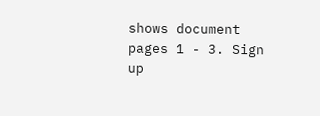shows document pages 1 - 3. Sign up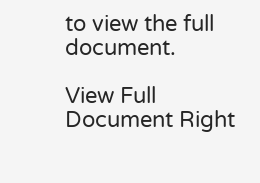to view the full document.

View Full Document Right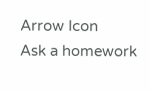Arrow Icon
Ask a homework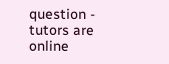question - tutors are online